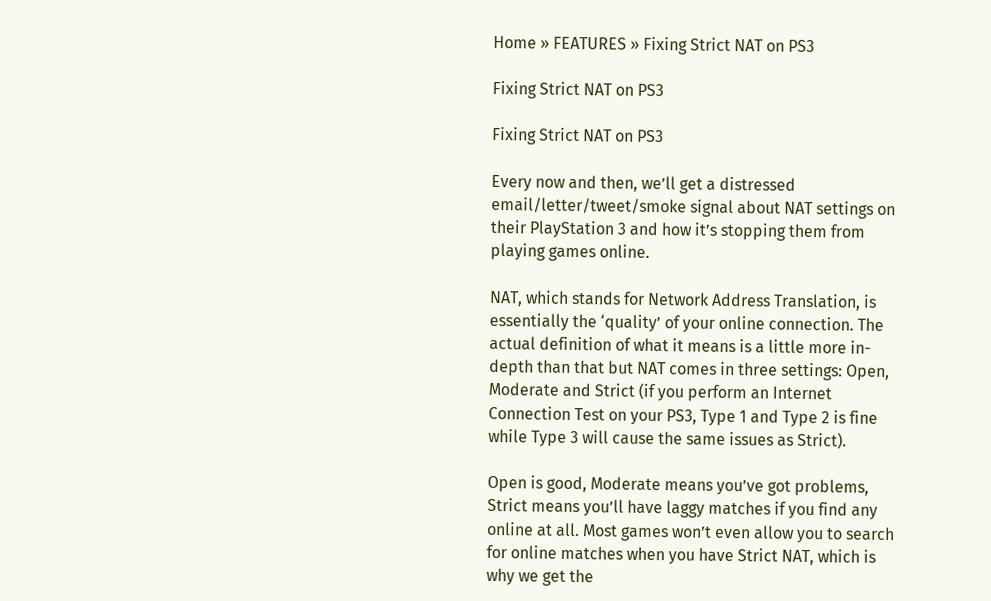Home » FEATURES » Fixing Strict NAT on PS3

Fixing Strict NAT on PS3

Fixing Strict NAT on PS3

Every now and then, we’ll get a distressed email/letter/tweet/smoke signal about NAT settings on their PlayStation 3 and how it’s stopping them from playing games online.

NAT, which stands for Network Address Translation, is essentially the ‘quality’ of your online connection. The actual definition of what it means is a little more in-depth than that but NAT comes in three settings: Open, Moderate and Strict (if you perform an Internet Connection Test on your PS3, Type 1 and Type 2 is fine while Type 3 will cause the same issues as Strict).

Open is good, Moderate means you’ve got problems, Strict means you’ll have laggy matches if you find any online at all. Most games won’t even allow you to search for online matches when you have Strict NAT, which is why we get the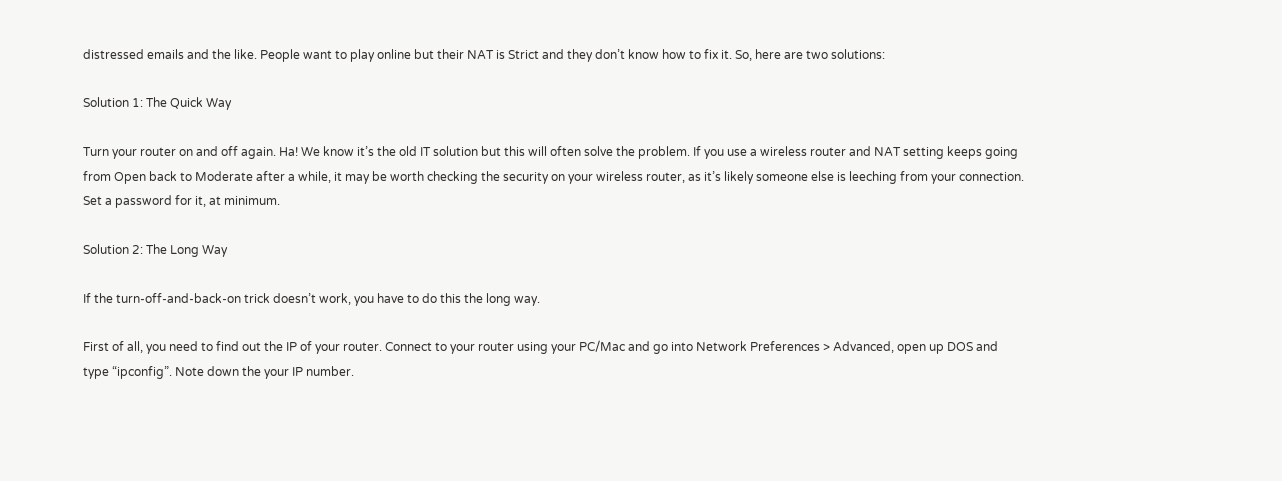distressed emails and the like. People want to play online but their NAT is Strict and they don’t know how to fix it. So, here are two solutions:

Solution 1: The Quick Way

Turn your router on and off again. Ha! We know it’s the old IT solution but this will often solve the problem. If you use a wireless router and NAT setting keeps going from Open back to Moderate after a while, it may be worth checking the security on your wireless router, as it’s likely someone else is leeching from your connection. Set a password for it, at minimum.

Solution 2: The Long Way

If the turn-off-and-back-on trick doesn’t work, you have to do this the long way.

First of all, you need to find out the IP of your router. Connect to your router using your PC/Mac and go into Network Preferences > Advanced, open up DOS and type “ipconfig”. Note down the your IP number.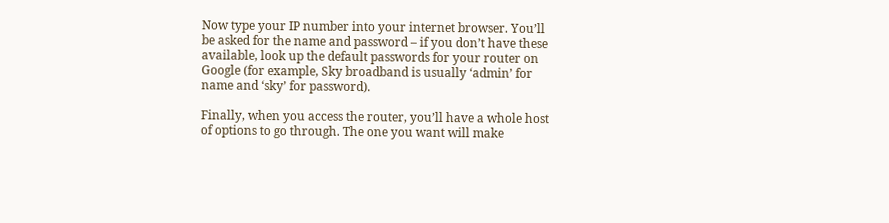Now type your IP number into your internet browser. You’ll be asked for the name and password – if you don’t have these available, look up the default passwords for your router on Google (for example, Sky broadband is usually ‘admin’ for name and ‘sky’ for password).

Finally, when you access the router, you’ll have a whole host of options to go through. The one you want will make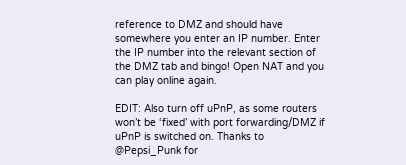reference to DMZ and should have somewhere you enter an IP number. Enter the IP number into the relevant section of the DMZ tab and bingo! Open NAT and you can play online again.

EDIT: Also turn off uPnP, as some routers won’t be ‘fixed’ with port forwarding/DMZ if uPnP is switched on. Thanks to @Pepsi_Punk for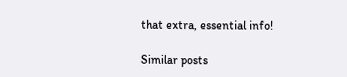that extra, essential info!

Similar posts